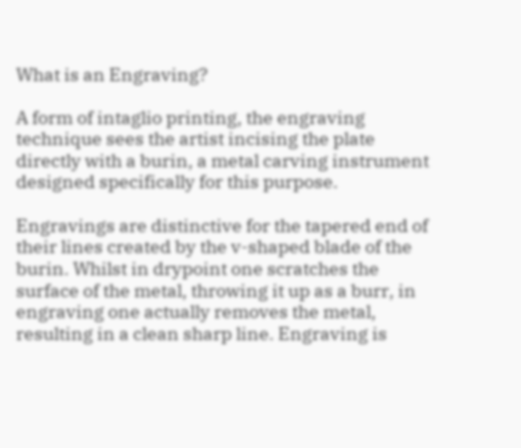What is an Engraving?

A form of intaglio printing, the engraving technique sees the artist incising the plate directly with a burin, a metal carving instrument designed specifically for this purpose.

Engravings are distinctive for the tapered end of their lines created by the v-shaped blade of the burin. Whilst in drypoint one scratches the surface of the metal, throwing it up as a burr, in engraving one actually removes the metal, resulting in a clean sharp line. Engraving is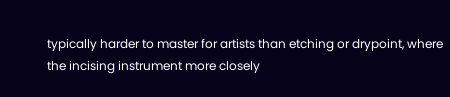typically harder to master for artists than etching or drypoint, where the incising instrument more closely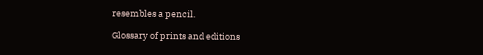resembles a pencil.

Glossary of prints and editions